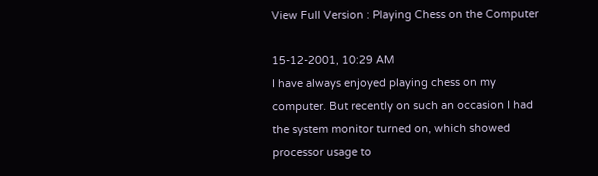View Full Version : Playing Chess on the Computer

15-12-2001, 10:29 AM
I have always enjoyed playing chess on my computer. But recently on such an occasion I had the system monitor turned on, which showed processor usage to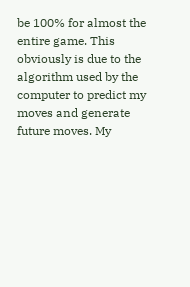be 100% for almost the entire game. This obviously is due to the algorithm used by the computer to predict my moves and generate future moves. My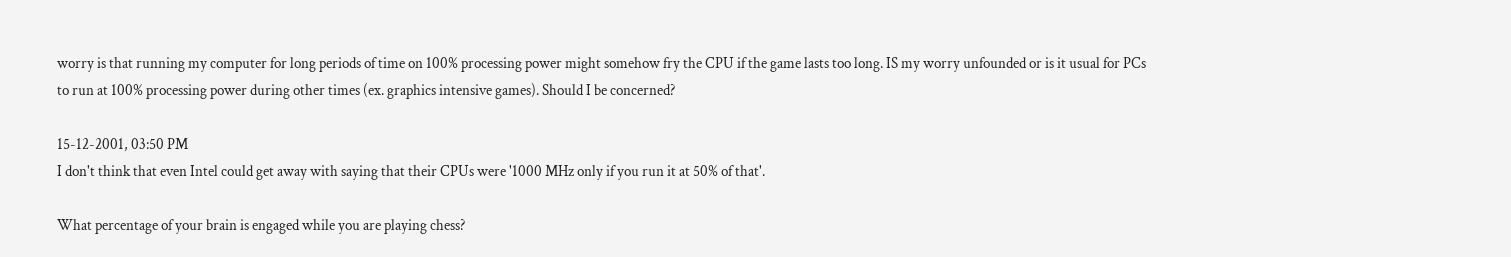worry is that running my computer for long periods of time on 100% processing power might somehow fry the CPU if the game lasts too long. IS my worry unfounded or is it usual for PCs to run at 100% processing power during other times (ex. graphics intensive games). Should I be concerned?

15-12-2001, 03:50 PM
I don't think that even Intel could get away with saying that their CPUs were '1000 MHz only if you run it at 50% of that'.

What percentage of your brain is engaged while you are playing chess?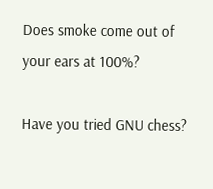Does smoke come out of your ears at 100%?

Have you tried GNU chess?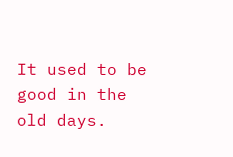It used to be good in the old days.